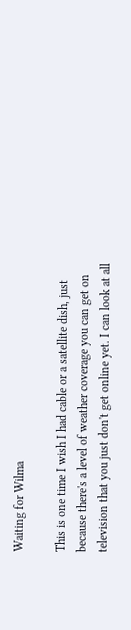Waiting for Wilma

This is one time I wish I had cable or a satellite dish, just because there's a level of weather coverage you can get on television that you just don't get online yet. I can look at all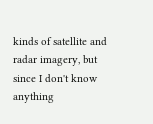kinds of satellite and radar imagery, but since I don't know anything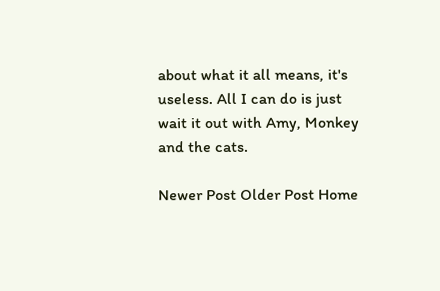about what it all means, it's useless. All I can do is just wait it out with Amy, Monkey and the cats.

Newer Post Older Post Home